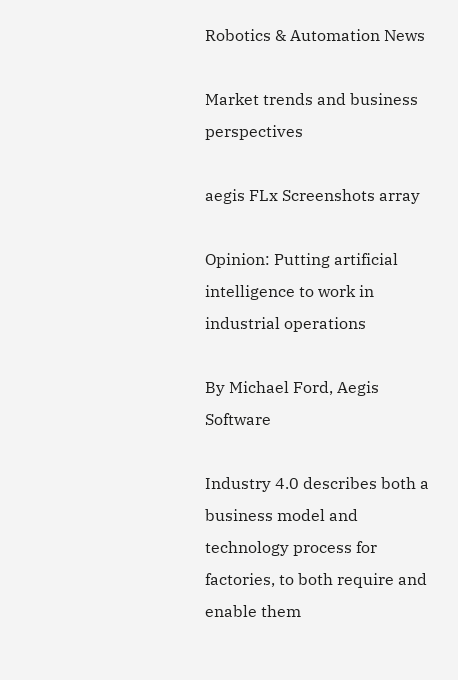Robotics & Automation News

Market trends and business perspectives

aegis FLx Screenshots array

Opinion: Putting artificial intelligence to work in industrial operations

By Michael Ford, Aegis Software

Industry 4.0 describes both a business model and technology process for factories, to both require and enable them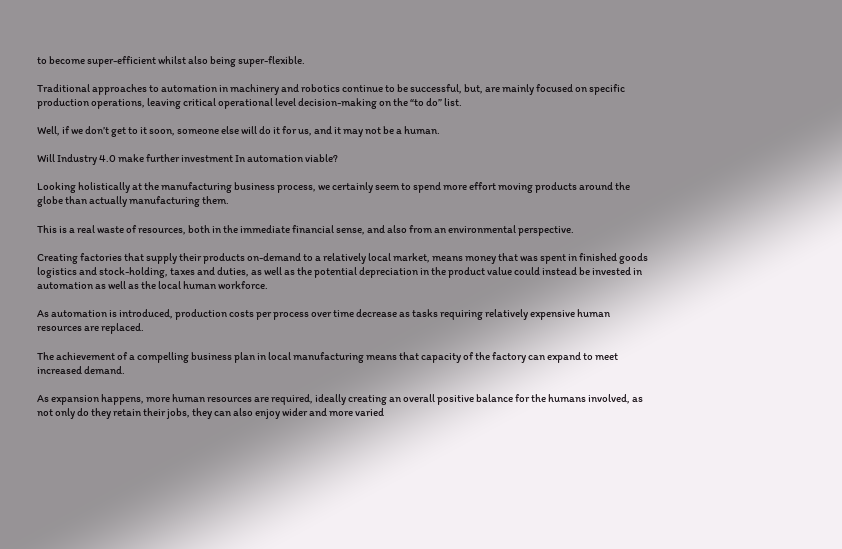to become super-efficient whilst also being super-flexible.

Traditional approaches to automation in machinery and robotics continue to be successful, but, are mainly focused on specific production operations, leaving critical operational level decision-making on the “to do” list.

Well, if we don’t get to it soon, someone else will do it for us, and it may not be a human.

Will Industry 4.0 make further investment In automation viable?

Looking holistically at the manufacturing business process, we certainly seem to spend more effort moving products around the globe than actually manufacturing them.

This is a real waste of resources, both in the immediate financial sense, and also from an environmental perspective.

Creating factories that supply their products on-demand to a relatively local market, means money that was spent in finished goods logistics and stock-holding, taxes and duties, as well as the potential depreciation in the product value could instead be invested in automation as well as the local human workforce.

As automation is introduced, production costs per process over time decrease as tasks requiring relatively expensive human resources are replaced.

The achievement of a compelling business plan in local manufacturing means that capacity of the factory can expand to meet increased demand.

As expansion happens, more human resources are required, ideally creating an overall positive balance for the humans involved, as not only do they retain their jobs, they can also enjoy wider and more varied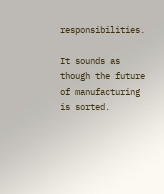responsibilities.

It sounds as though the future of manufacturing is sorted.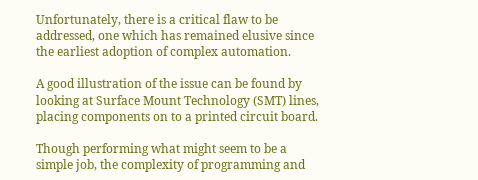Unfortunately, there is a critical flaw to be addressed, one which has remained elusive since the earliest adoption of complex automation.

A good illustration of the issue can be found by looking at Surface Mount Technology (SMT) lines, placing components on to a printed circuit board.

Though performing what might seem to be a simple job, the complexity of programming and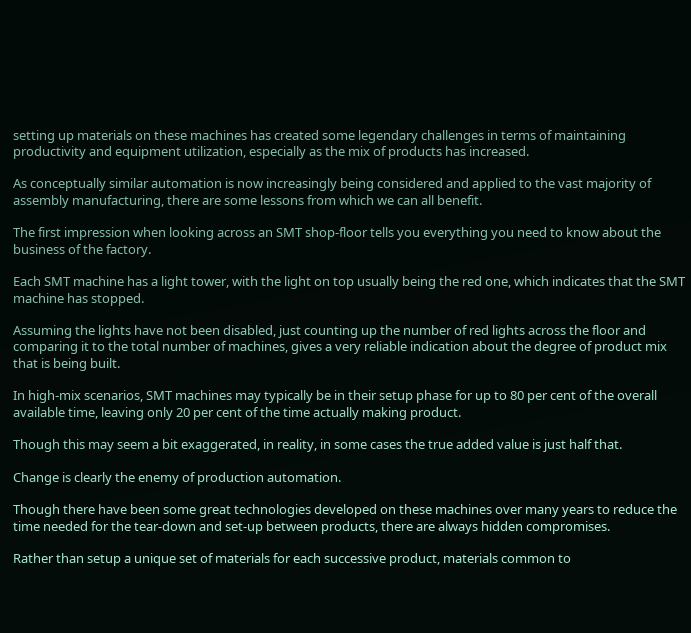setting up materials on these machines has created some legendary challenges in terms of maintaining productivity and equipment utilization, especially as the mix of products has increased.

As conceptually similar automation is now increasingly being considered and applied to the vast majority of assembly manufacturing, there are some lessons from which we can all benefit.

The first impression when looking across an SMT shop-floor tells you everything you need to know about the business of the factory.

Each SMT machine has a light tower, with the light on top usually being the red one, which indicates that the SMT machine has stopped.

Assuming the lights have not been disabled, just counting up the number of red lights across the floor and comparing it to the total number of machines, gives a very reliable indication about the degree of product mix that is being built.

In high-mix scenarios, SMT machines may typically be in their setup phase for up to 80 per cent of the overall available time, leaving only 20 per cent of the time actually making product.

Though this may seem a bit exaggerated, in reality, in some cases the true added value is just half that.

Change is clearly the enemy of production automation.

Though there have been some great technologies developed on these machines over many years to reduce the time needed for the tear-down and set-up between products, there are always hidden compromises.

Rather than setup a unique set of materials for each successive product, materials common to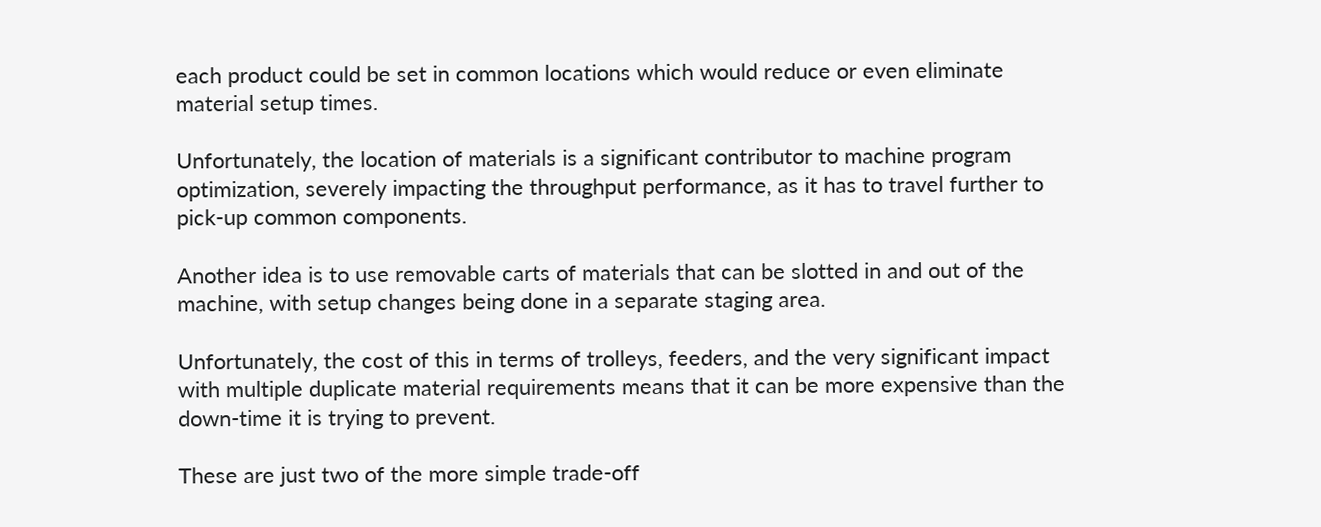each product could be set in common locations which would reduce or even eliminate material setup times.

Unfortunately, the location of materials is a significant contributor to machine program optimization, severely impacting the throughput performance, as it has to travel further to pick-up common components.

Another idea is to use removable carts of materials that can be slotted in and out of the machine, with setup changes being done in a separate staging area.

Unfortunately, the cost of this in terms of trolleys, feeders, and the very significant impact with multiple duplicate material requirements means that it can be more expensive than the down-time it is trying to prevent.

These are just two of the more simple trade-off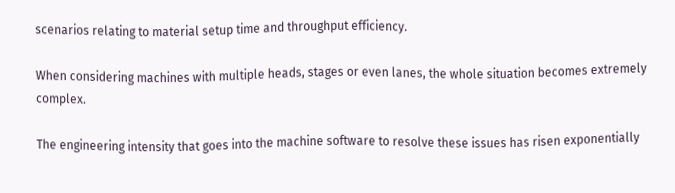scenarios relating to material setup time and throughput efficiency.

When considering machines with multiple heads, stages or even lanes, the whole situation becomes extremely complex.

The engineering intensity that goes into the machine software to resolve these issues has risen exponentially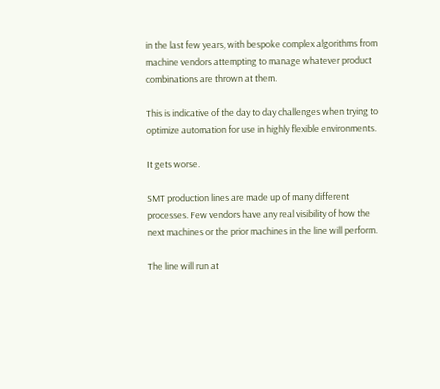in the last few years, with bespoke complex algorithms from machine vendors attempting to manage whatever product combinations are thrown at them.

This is indicative of the day to day challenges when trying to optimize automation for use in highly flexible environments.

It gets worse.

SMT production lines are made up of many different processes. Few vendors have any real visibility of how the next machines or the prior machines in the line will perform.

The line will run at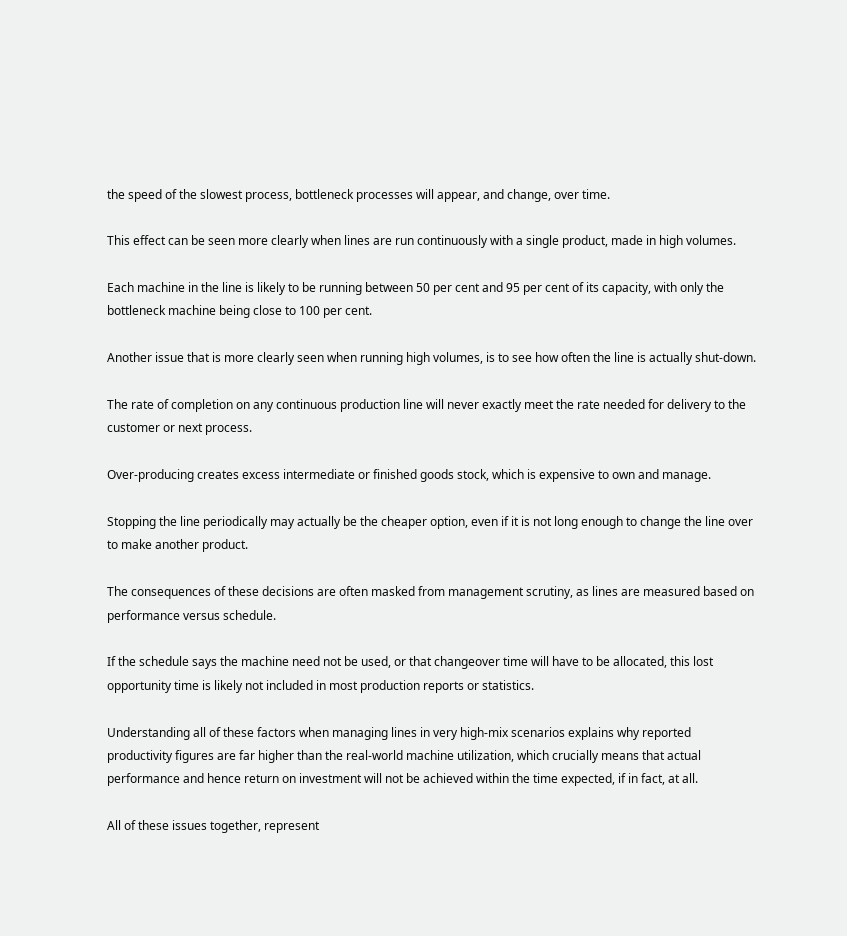the speed of the slowest process, bottleneck processes will appear, and change, over time.

This effect can be seen more clearly when lines are run continuously with a single product, made in high volumes.

Each machine in the line is likely to be running between 50 per cent and 95 per cent of its capacity, with only the bottleneck machine being close to 100 per cent.

Another issue that is more clearly seen when running high volumes, is to see how often the line is actually shut-down.

The rate of completion on any continuous production line will never exactly meet the rate needed for delivery to the customer or next process.

Over-producing creates excess intermediate or finished goods stock, which is expensive to own and manage.

Stopping the line periodically may actually be the cheaper option, even if it is not long enough to change the line over to make another product.

The consequences of these decisions are often masked from management scrutiny, as lines are measured based on performance versus schedule.

If the schedule says the machine need not be used, or that changeover time will have to be allocated, this lost opportunity time is likely not included in most production reports or statistics.

Understanding all of these factors when managing lines in very high-mix scenarios explains why reported productivity figures are far higher than the real-world machine utilization, which crucially means that actual performance and hence return on investment will not be achieved within the time expected, if in fact, at all.

All of these issues together, represent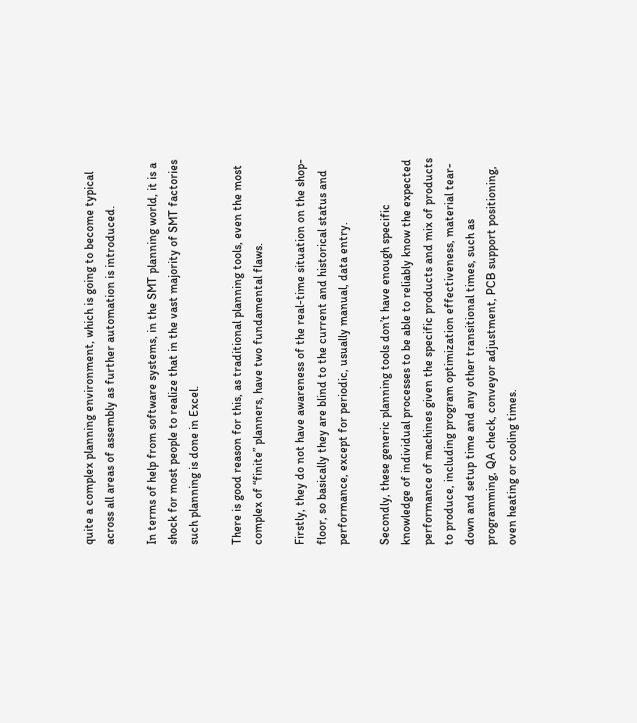quite a complex planning environment, which is going to become typical across all areas of assembly as further automation is introduced.

In terms of help from software systems, in the SMT planning world, it is a shock for most people to realize that in the vast majority of SMT factories such planning is done in Excel.

There is good reason for this, as traditional planning tools, even the most complex of “finite” planners, have two fundamental flaws.

Firstly, they do not have awareness of the real-time situation on the shop-floor, so basically they are blind to the current and historical status and performance, except for periodic, usually manual, data entry.

Secondly, these generic planning tools don’t have enough specific knowledge of individual processes to be able to reliably know the expected performance of machines given the specific products and mix of products to produce, including program optimization effectiveness, material tear-down and setup time and any other transitional times, such as programming, QA check, conveyor adjustment, PCB support positioning, oven heating or cooling times.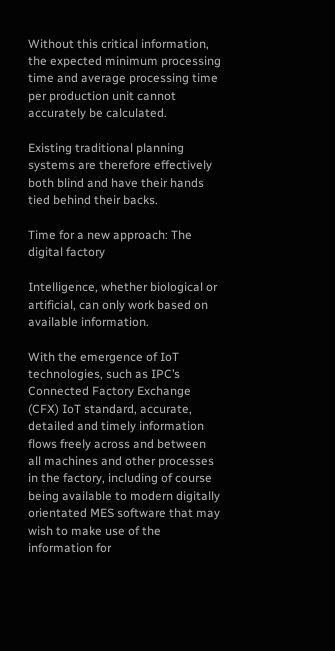Without this critical information, the expected minimum processing time and average processing time per production unit cannot accurately be calculated.

Existing traditional planning systems are therefore effectively both blind and have their hands tied behind their backs.

Time for a new approach: The digital factory

Intelligence, whether biological or artificial, can only work based on available information.

With the emergence of IoT technologies, such as IPC’s Connected Factory Exchange (CFX) IoT standard, accurate, detailed and timely information flows freely across and between all machines and other processes in the factory, including of course being available to modern digitally orientated MES software that may wish to make use of the information for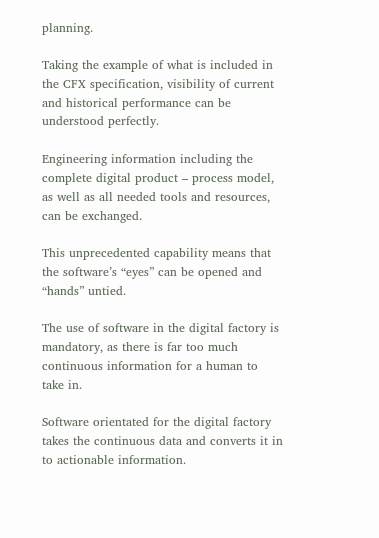planning.

Taking the example of what is included in the CFX specification, visibility of current and historical performance can be understood perfectly.

Engineering information including the complete digital product – process model, as well as all needed tools and resources, can be exchanged.

This unprecedented capability means that the software’s “eyes” can be opened and “hands” untied.

The use of software in the digital factory is mandatory, as there is far too much continuous information for a human to take in.

Software orientated for the digital factory takes the continuous data and converts it in to actionable information.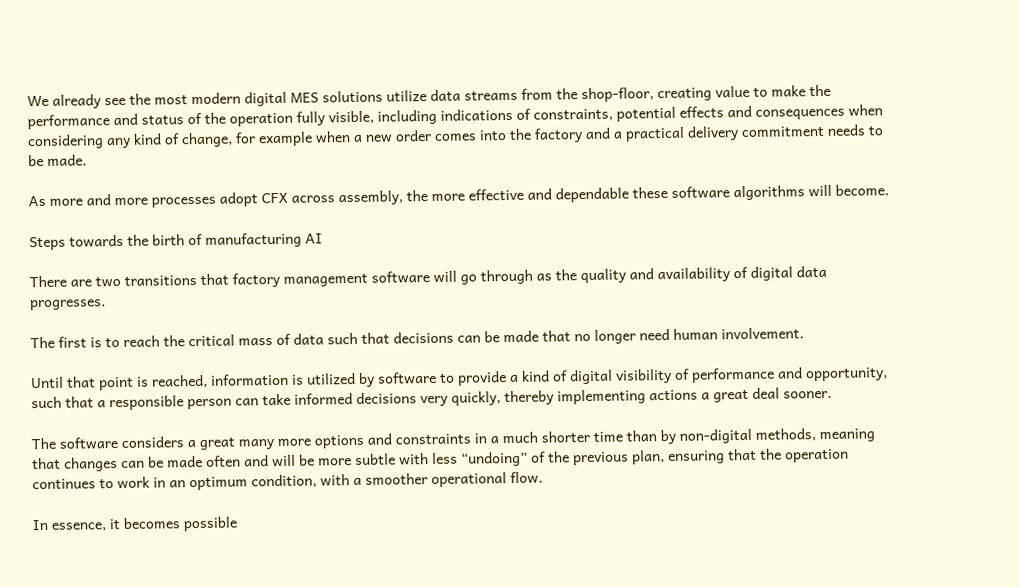We already see the most modern digital MES solutions utilize data streams from the shop-floor, creating value to make the performance and status of the operation fully visible, including indications of constraints, potential effects and consequences when considering any kind of change, for example when a new order comes into the factory and a practical delivery commitment needs to be made.

As more and more processes adopt CFX across assembly, the more effective and dependable these software algorithms will become.

Steps towards the birth of manufacturing AI

There are two transitions that factory management software will go through as the quality and availability of digital data progresses.

The first is to reach the critical mass of data such that decisions can be made that no longer need human involvement.

Until that point is reached, information is utilized by software to provide a kind of digital visibility of performance and opportunity, such that a responsible person can take informed decisions very quickly, thereby implementing actions a great deal sooner.

The software considers a great many more options and constraints in a much shorter time than by non-digital methods, meaning that changes can be made often and will be more subtle with less “undoing” of the previous plan, ensuring that the operation continues to work in an optimum condition, with a smoother operational flow.

In essence, it becomes possible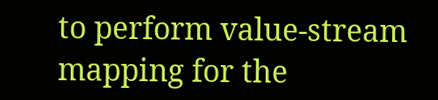to perform value-stream mapping for the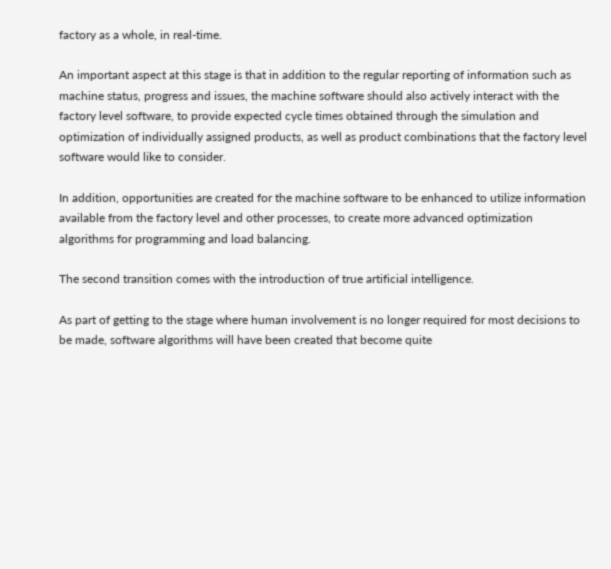factory as a whole, in real-time.

An important aspect at this stage is that in addition to the regular reporting of information such as machine status, progress and issues, the machine software should also actively interact with the factory level software, to provide expected cycle times obtained through the simulation and optimization of individually assigned products, as well as product combinations that the factory level software would like to consider.

In addition, opportunities are created for the machine software to be enhanced to utilize information available from the factory level and other processes, to create more advanced optimization algorithms for programming and load balancing.

The second transition comes with the introduction of true artificial intelligence.

As part of getting to the stage where human involvement is no longer required for most decisions to be made, software algorithms will have been created that become quite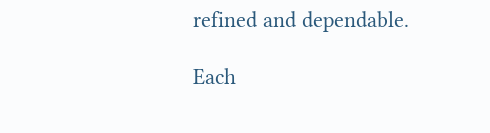refined and dependable.

Each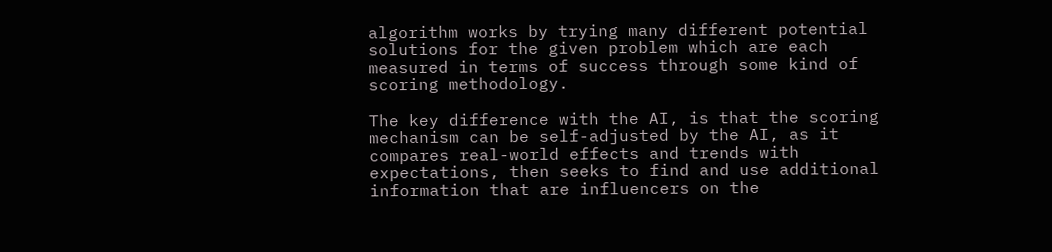algorithm works by trying many different potential solutions for the given problem which are each measured in terms of success through some kind of scoring methodology.

The key difference with the AI, is that the scoring mechanism can be self-adjusted by the AI, as it compares real-world effects and trends with expectations, then seeks to find and use additional information that are influencers on the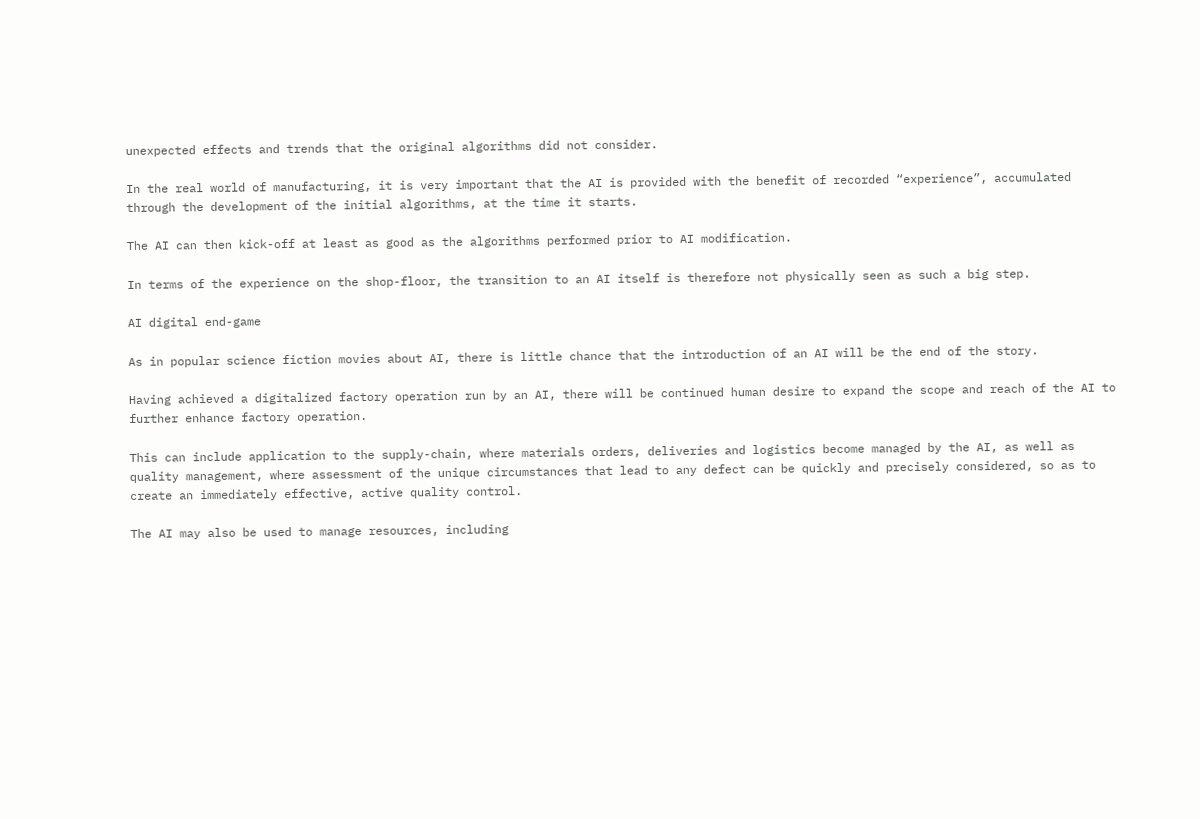unexpected effects and trends that the original algorithms did not consider.

In the real world of manufacturing, it is very important that the AI is provided with the benefit of recorded “experience”, accumulated through the development of the initial algorithms, at the time it starts.

The AI can then kick-off at least as good as the algorithms performed prior to AI modification.

In terms of the experience on the shop-floor, the transition to an AI itself is therefore not physically seen as such a big step.

AI digital end-game

As in popular science fiction movies about AI, there is little chance that the introduction of an AI will be the end of the story.

Having achieved a digitalized factory operation run by an AI, there will be continued human desire to expand the scope and reach of the AI to further enhance factory operation.

This can include application to the supply-chain, where materials orders, deliveries and logistics become managed by the AI, as well as quality management, where assessment of the unique circumstances that lead to any defect can be quickly and precisely considered, so as to create an immediately effective, active quality control.

The AI may also be used to manage resources, including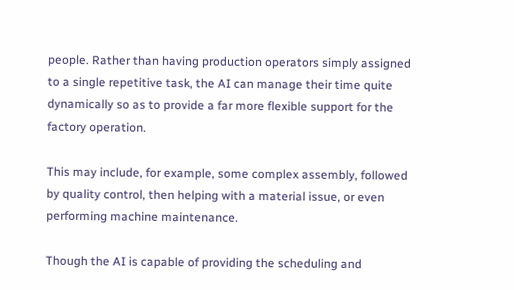people. Rather than having production operators simply assigned to a single repetitive task, the AI can manage their time quite dynamically so as to provide a far more flexible support for the factory operation.

This may include, for example, some complex assembly, followed by quality control, then helping with a material issue, or even performing machine maintenance.

Though the AI is capable of providing the scheduling and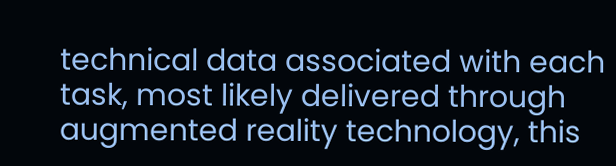technical data associated with each task, most likely delivered through augmented reality technology, this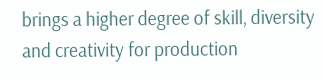brings a higher degree of skill, diversity and creativity for production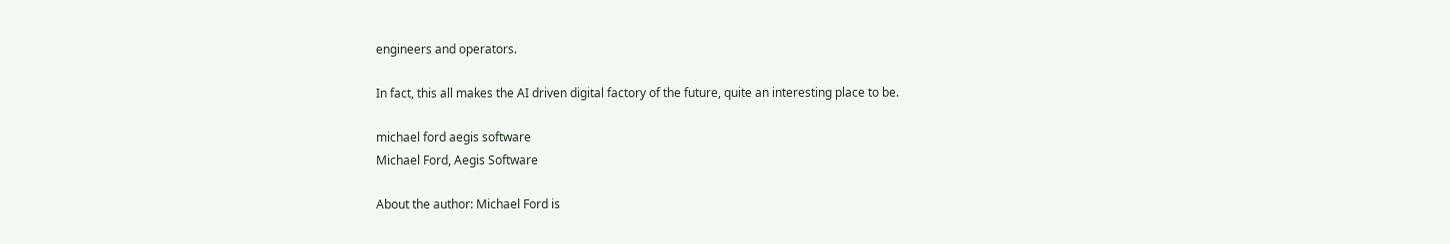engineers and operators.

In fact, this all makes the AI driven digital factory of the future, quite an interesting place to be.

michael ford aegis software
Michael Ford, Aegis Software

About the author: Michael Ford is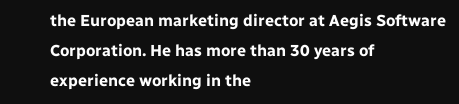the European marketing director at Aegis Software Corporation. He has more than 30 years of experience working in the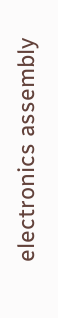electronics assembly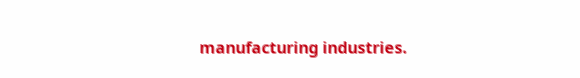manufacturing industries.